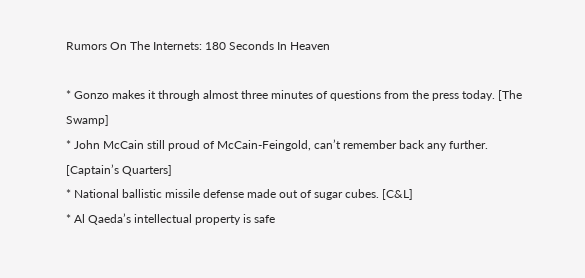Rumors On The Internets: 180 Seconds In Heaven

* Gonzo makes it through almost three minutes of questions from the press today. [The Swamp]
* John McCain still proud of McCain-Feingold, can’t remember back any further. [Captain’s Quarters]
* National ballistic missile defense made out of sugar cubes. [C&L]
* Al Qaeda’s intellectual property is safe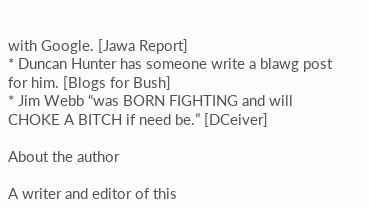with Google. [Jawa Report]
* Duncan Hunter has someone write a blawg post for him. [Blogs for Bush]
* Jim Webb “was BORN FIGHTING and will CHOKE A BITCH if need be.” [DCeiver]

About the author

A writer and editor of this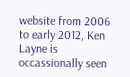website from 2006 to early 2012, Ken Layne is occassionally seen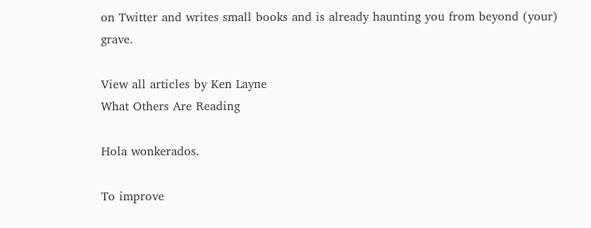on Twitter and writes small books and is already haunting you from beyond (your) grave.

View all articles by Ken Layne
What Others Are Reading

Hola wonkerados.

To improve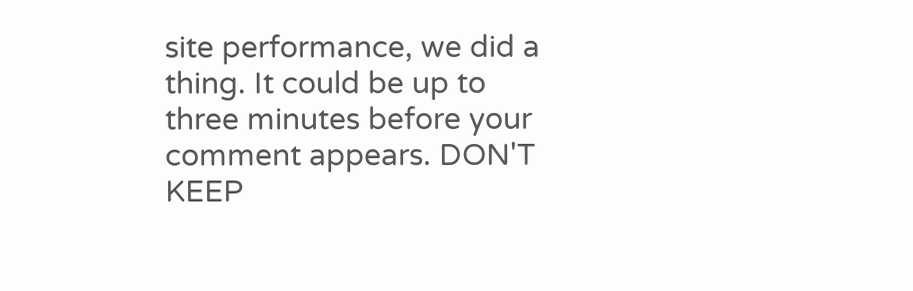site performance, we did a thing. It could be up to three minutes before your comment appears. DON'T KEEP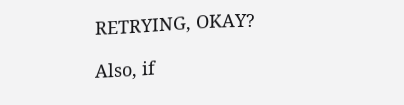RETRYING, OKAY?

Also, if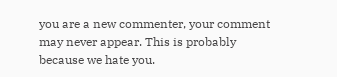you are a new commenter, your comment may never appear. This is probably because we hate you.